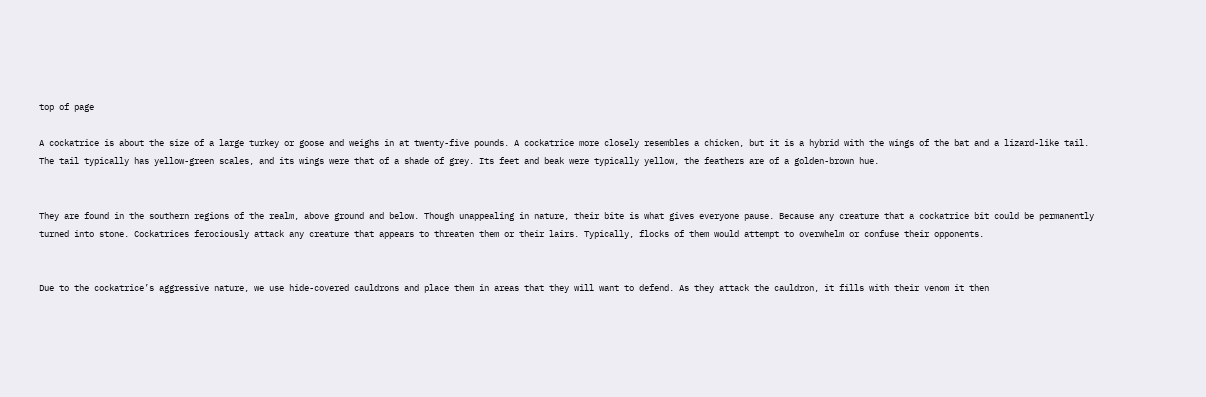top of page

A cockatrice is about the size of a large turkey or goose and weighs in at twenty-five pounds. A cockatrice more closely resembles a chicken, but it is a hybrid with the wings of the bat and a lizard-like tail. The tail typically has yellow-green scales, and its wings were that of a shade of grey. Its feet and beak were typically yellow, the feathers are of a golden-brown hue.


They are found in the southern regions of the realm, above ground and below. Though unappealing in nature, their bite is what gives everyone pause. Because any creature that a cockatrice bit could be permanently turned into stone. Cockatrices ferociously attack any creature that appears to threaten them or their lairs. Typically, flocks of them would attempt to overwhelm or confuse their opponents.


Due to the cockatrice’s aggressive nature, we use hide-covered cauldrons and place them in areas that they will want to defend. As they attack the cauldron, it fills with their venom it then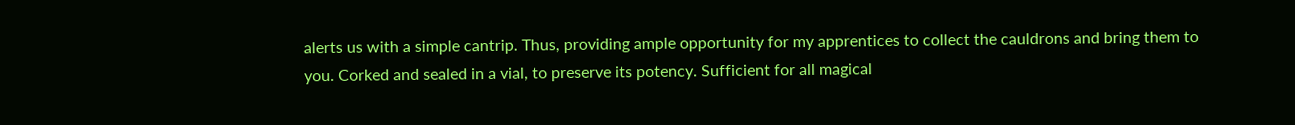alerts us with a simple cantrip. Thus, providing ample opportunity for my apprentices to collect the cauldrons and bring them to you. Corked and sealed in a vial, to preserve its potency. Sufficient for all magical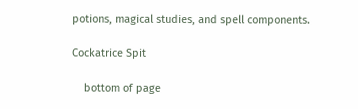potions, magical studies, and spell components.

Cockatrice Spit

    bottom of page